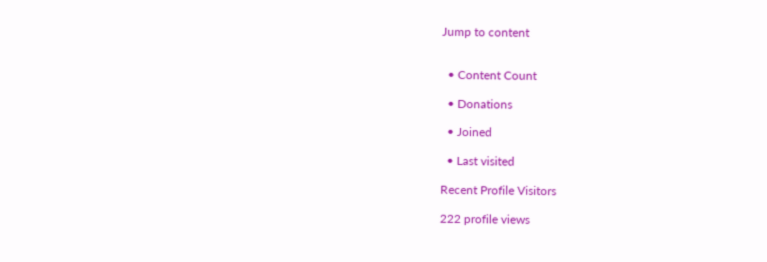Jump to content


  • Content Count

  • Donations

  • Joined

  • Last visited

Recent Profile Visitors

222 profile views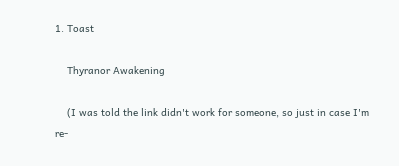1. Toast

    Thyranor Awakening

    (I was told the link didn't work for someone, so just in case I'm re-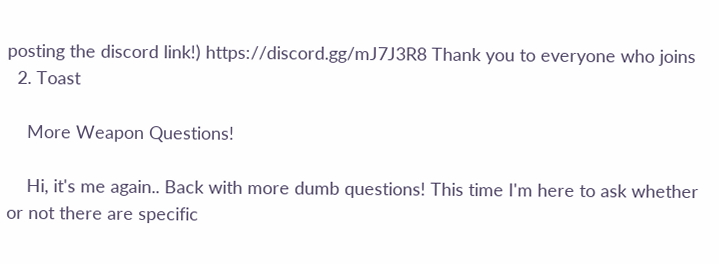posting the discord link!) https://discord.gg/mJ7J3R8 Thank you to everyone who joins
  2. Toast

    More Weapon Questions!

    Hi, it's me again.. Back with more dumb questions! This time I'm here to ask whether or not there are specific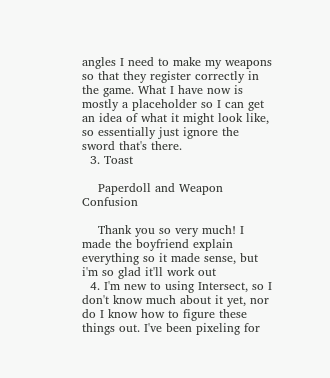angles I need to make my weapons so that they register correctly in the game. What I have now is mostly a placeholder so I can get an idea of what it might look like, so essentially just ignore the sword that's there.
  3. Toast

    Paperdoll and Weapon Confusion

    Thank you so very much! I made the boyfriend explain everything so it made sense, but i'm so glad it'll work out
  4. I'm new to using Intersect, so I don't know much about it yet, nor do I know how to figure these things out. I've been pixeling for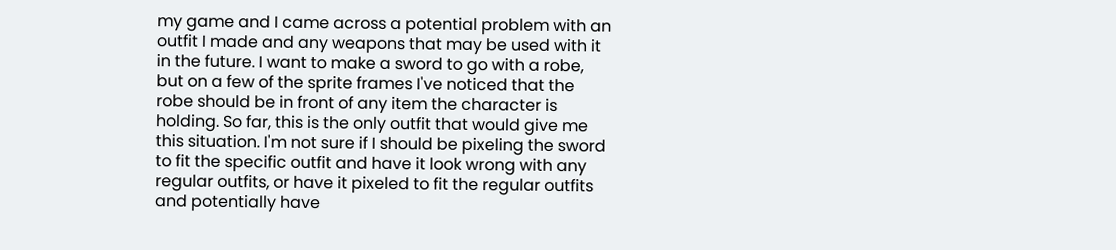my game and I came across a potential problem with an outfit I made and any weapons that may be used with it in the future. I want to make a sword to go with a robe, but on a few of the sprite frames I've noticed that the robe should be in front of any item the character is holding. So far, this is the only outfit that would give me this situation. I'm not sure if I should be pixeling the sword to fit the specific outfit and have it look wrong with any regular outfits, or have it pixeled to fit the regular outfits and potentially have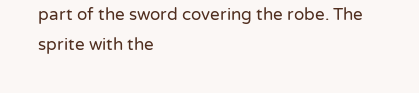part of the sword covering the robe. The sprite with the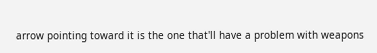arrow pointing toward it is the one that'll have a problem with weapons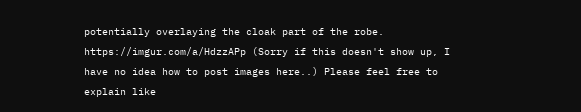potentially overlaying the cloak part of the robe. https://imgur.com/a/HdzzAPp (Sorry if this doesn't show up, I have no idea how to post images here..) Please feel free to explain like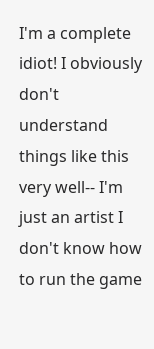I'm a complete idiot! I obviously don't understand things like this very well-- I'm just an artist I don't know how to run the game